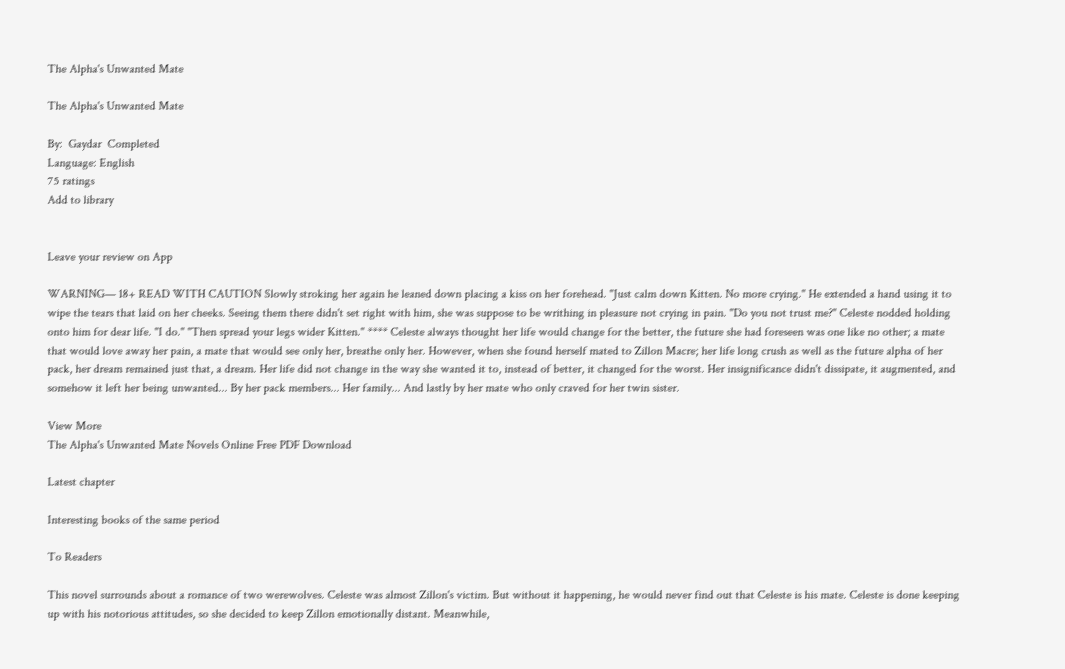The Alpha's Unwanted Mate

The Alpha's Unwanted Mate

By:  Gaydar  Completed
Language: English
75 ratings
Add to library


Leave your review on App

WARNING— 18+ READ WITH CAUTION Slowly stroking her again he leaned down placing a kiss on her forehead. "Just calm down Kitten. No more crying." He extended a hand using it to wipe the tears that laid on her cheeks. Seeing them there didn't set right with him, she was suppose to be writhing in pleasure not crying in pain. "Do you not trust me?" Celeste nodded holding onto him for dear life. "I do." "Then spread your legs wider Kitten." **** Celeste always thought her life would change for the better, the future she had foreseen was one like no other; a mate that would love away her pain, a mate that would see only her, breathe only her. However, when she found herself mated to Zillon Macre; her life long crush as well as the future alpha of her pack, her dream remained just that, a dream. Her life did not change in the way she wanted it to, instead of better, it changed for the worst. Her insignificance didn't dissipate, it augmented, and somehow it left her being unwanted... By her pack members... Her family... And lastly by her mate who only craved for her twin sister.

View More
The Alpha's Unwanted Mate Novels Online Free PDF Download

Latest chapter

Interesting books of the same period

To Readers

This novel surrounds about a romance of two werewolves. Celeste was almost Zillon's victim. But without it happening, he would never find out that Celeste is his mate. Celeste is done keeping up with his notorious attitudes, so she decided to keep Zillon emotionally distant. Meanwhile,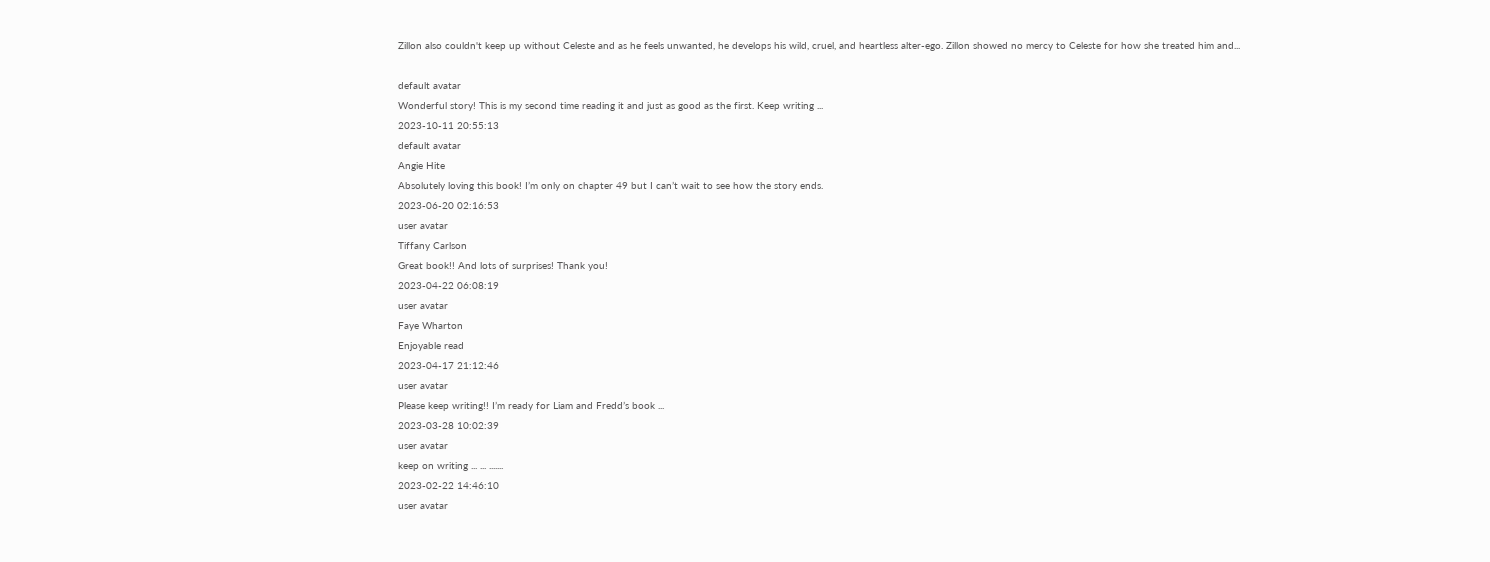Zillon also couldn't keep up without Celeste and as he feels unwanted, he develops his wild, cruel, and heartless alter-ego. Zillon showed no mercy to Celeste for how she treated him and...

default avatar
Wonderful story! This is my second time reading it and just as good as the first. Keep writing ...
2023-10-11 20:55:13
default avatar
Angie Hite
Absolutely loving this book! I’m only on chapter 49 but I can’t wait to see how the story ends.
2023-06-20 02:16:53
user avatar
Tiffany Carlson
Great book!! And lots of surprises! Thank you!
2023-04-22 06:08:19
user avatar
Faye Wharton
Enjoyable read
2023-04-17 21:12:46
user avatar
Please keep writing!! I’m ready for Liam and Fredd’s book ...
2023-03-28 10:02:39
user avatar
keep on writing ... ... .......
2023-02-22 14:46:10
user avatar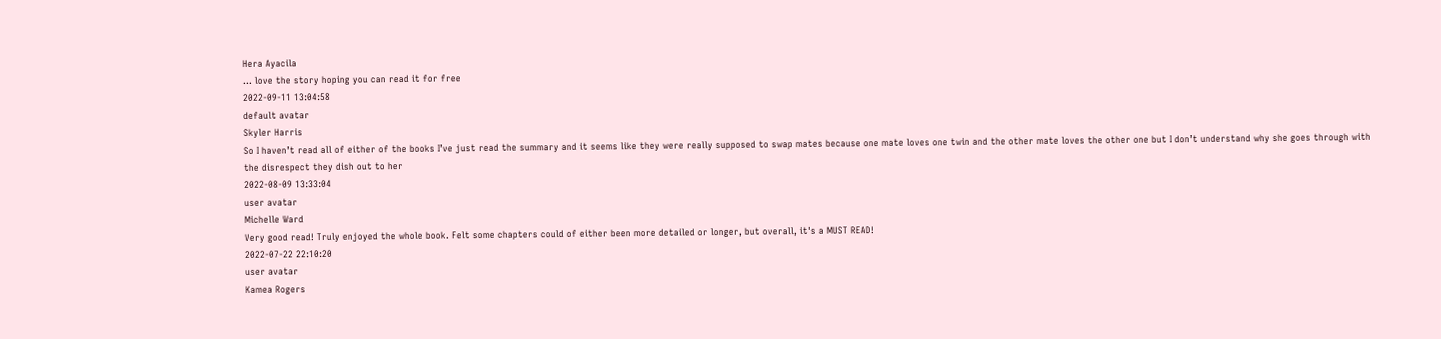Hera Ayacila
... love the story hoping you can read it for free
2022-09-11 13:04:58
default avatar
Skyler Harris
So I haven’t read all of either of the books I’ve just read the summary and it seems like they were really supposed to swap mates because one mate loves one twin and the other mate loves the other one but I don’t understand why she goes through with the disrespect they dish out to her
2022-08-09 13:33:04
user avatar
Michelle Ward
Very good read! Truly enjoyed the whole book. Felt some chapters could of either been more detailed or longer, but overall, it's a MUST READ!
2022-07-22 22:10:20
user avatar
Kamea Rogers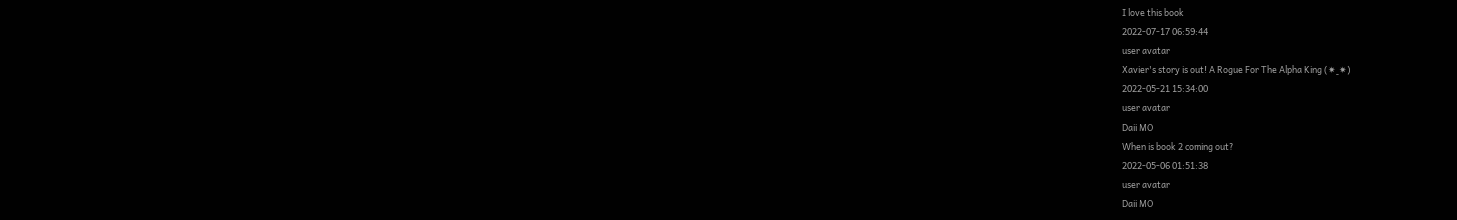I love this book
2022-07-17 06:59:44
user avatar
Xavier's story is out! A Rogue For The Alpha King (✷‿✷)
2022-05-21 15:34:00
user avatar
Daii MO
When is book 2 coming out?
2022-05-06 01:51:38
user avatar
Daii MO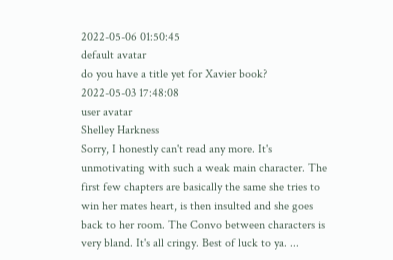2022-05-06 01:50:45
default avatar
do you have a title yet for Xavier book?
2022-05-03 17:48:08
user avatar
Shelley Harkness
Sorry, I honestly can't read any more. It's unmotivating with such a weak main character. The first few chapters are basically the same she tries to win her mates heart, is then insulted and she goes back to her room. The Convo between characters is very bland. It's all cringy. Best of luck to ya. ...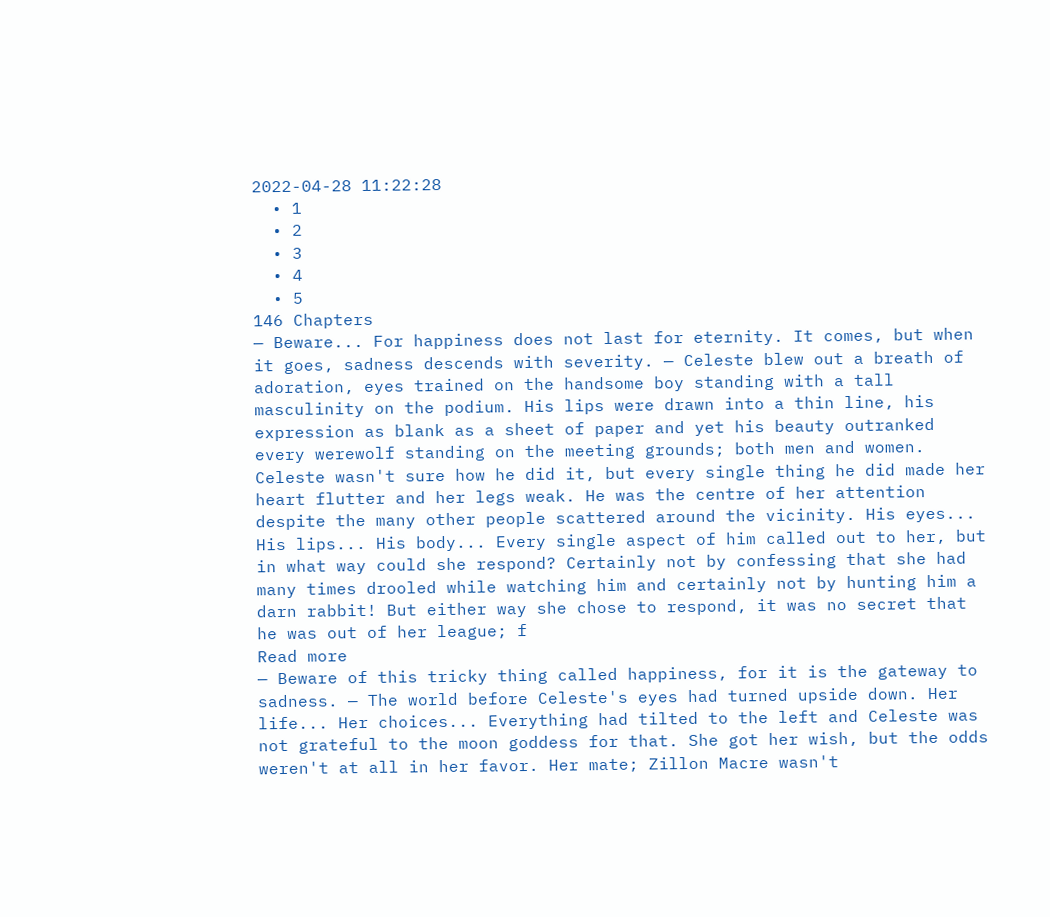2022-04-28 11:22:28
  • 1
  • 2
  • 3
  • 4
  • 5
146 Chapters
— Beware... For happiness does not last for eternity. It comes, but when it goes, sadness descends with severity. — Celeste blew out a breath of adoration, eyes trained on the handsome boy standing with a tall masculinity on the podium. His lips were drawn into a thin line, his expression as blank as a sheet of paper and yet his beauty outranked every werewolf standing on the meeting grounds; both men and women. Celeste wasn't sure how he did it, but every single thing he did made her heart flutter and her legs weak. He was the centre of her attention despite the many other people scattered around the vicinity. His eyes... His lips... His body... Every single aspect of him called out to her, but in what way could she respond? Certainly not by confessing that she had many times drooled while watching him and certainly not by hunting him a darn rabbit! But either way she chose to respond, it was no secret that he was out of her league; f
Read more
— Beware of this tricky thing called happiness, for it is the gateway to sadness. — The world before Celeste's eyes had turned upside down. Her life... Her choices... Everything had tilted to the left and Celeste was not grateful to the moon goddess for that. She got her wish, but the odds weren't at all in her favor. Her mate; Zillon Macre wasn't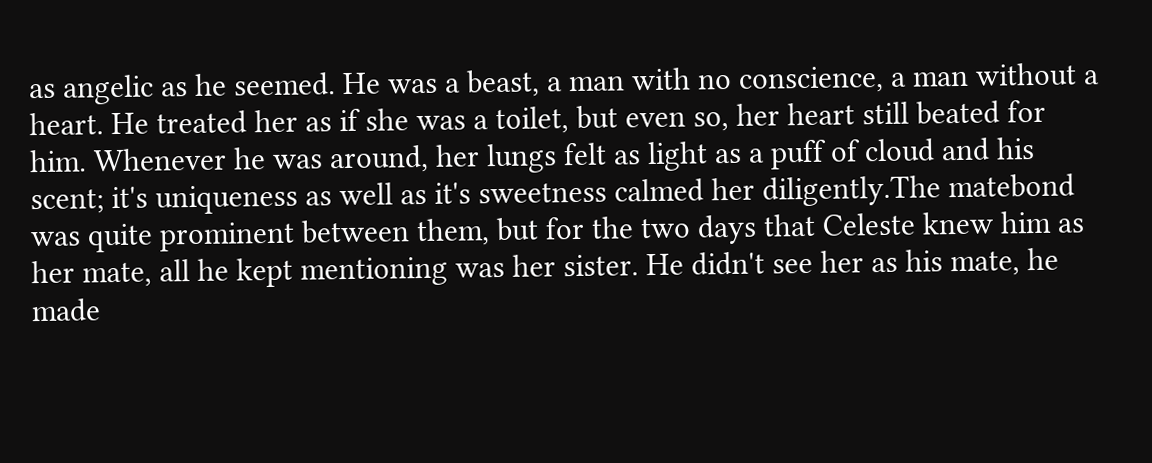as angelic as he seemed. He was a beast, a man with no conscience, a man without a heart. He treated her as if she was a toilet, but even so, her heart still beated for him. Whenever he was around, her lungs felt as light as a puff of cloud and his scent; it's uniqueness as well as it's sweetness calmed her diligently.The matebond was quite prominent between them, but for the two days that Celeste knew him as her mate, all he kept mentioning was her sister. He didn't see her as his mate, he made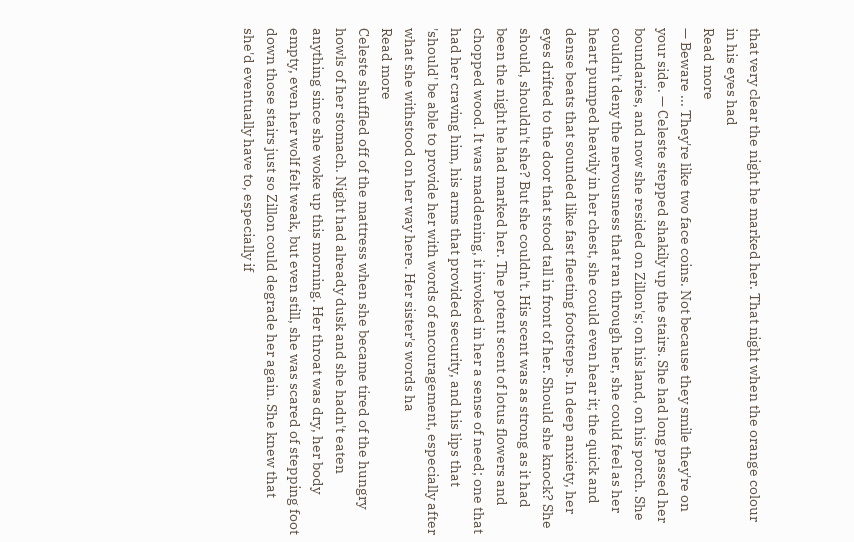that very clear the night he marked her. That night when the orange colour in his eyes had
Read more
— Beware ... They're like two face coins. Not because they smile they're on your side. — Celeste stepped shakily up the stairs. She had long passed her boundaries, and now she resided on Zillon's; on his land, on his porch. She couldn't deny the nervousness that ran through her, she could feel as her heart pumped heavily in her chest, she could even hear it; the quick and dense beats that sounded like fast fleeting footsteps. In deep anxiety, her eyes drifted to the door that stood tall in front of her. Should she knock? She should, shouldn't she? But she couldn't. His scent was as strong as it had been the night he had marked her. The potent scent of lotus flowers and chopped wood. It was maddening, it invoked in her a sense of need; one that had her craving him, his arms that provided security, and his lips that 'should' be able to provide her with words of encouragement, especially after what she withstood on her way here. Her sister's words ha
Read more
Celeste shuffled off of the mattress when she became tired of the hungry howls of her stomach. Night had already dusk and she hadn't eaten anything since she woke up this morning. Her throat was dry, her body empty, even her wolf felt weak, but even still, she was scared of stepping foot down those stairs just so Zillon could degrade her again. She knew that she'd eventually have to, especially if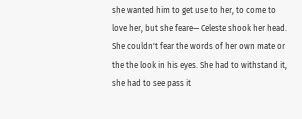she wanted him to get use to her, to come to love her, but she feare— Celeste shook her head. She couldn't fear the words of her own mate or the the look in his eyes. She had to withstand it, she had to see pass it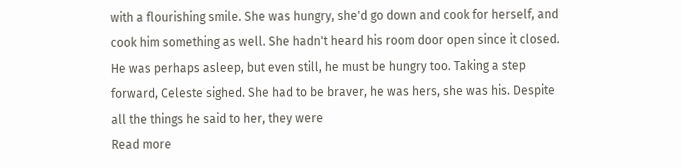with a flourishing smile. She was hungry, she'd go down and cook for herself, and cook him something as well. She hadn't heard his room door open since it closed. He was perhaps asleep, but even still, he must be hungry too. Taking a step forward, Celeste sighed. She had to be braver, he was hers, she was his. Despite all the things he said to her, they were
Read more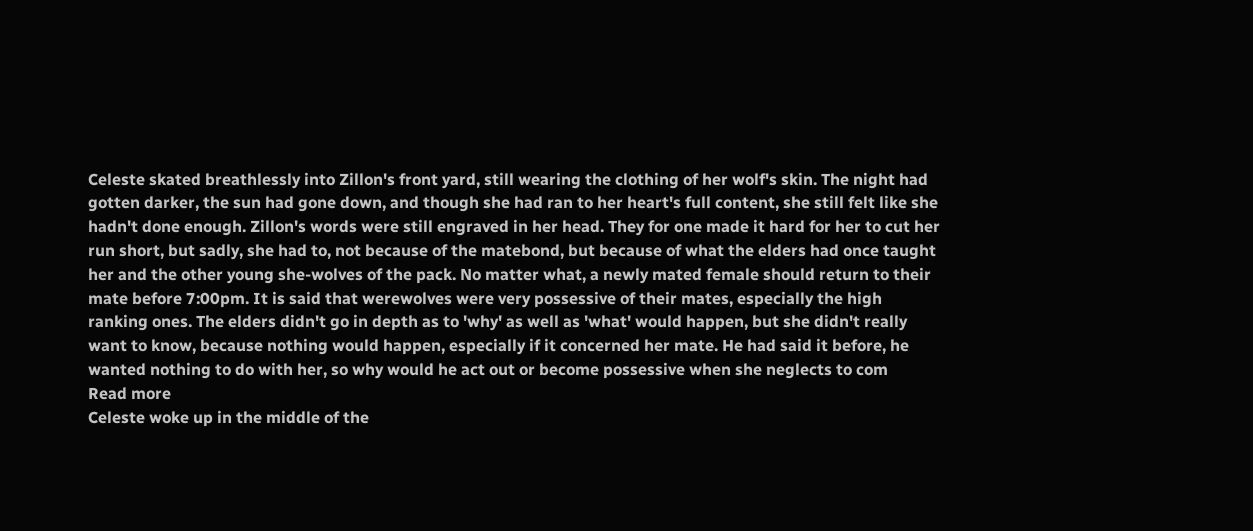Celeste skated breathlessly into Zillon's front yard, still wearing the clothing of her wolf's skin. The night had gotten darker, the sun had gone down, and though she had ran to her heart's full content, she still felt like she hadn't done enough. Zillon's words were still engraved in her head. They for one made it hard for her to cut her run short, but sadly, she had to, not because of the matebond, but because of what the elders had once taught her and the other young she-wolves of the pack. No matter what, a newly mated female should return to their mate before 7:00pm. It is said that werewolves were very possessive of their mates, especially the high ranking ones. The elders didn't go in depth as to 'why' as well as 'what' would happen, but she didn't really want to know, because nothing would happen, especially if it concerned her mate. He had said it before, he wanted nothing to do with her, so why would he act out or become possessive when she neglects to com
Read more
Celeste woke up in the middle of the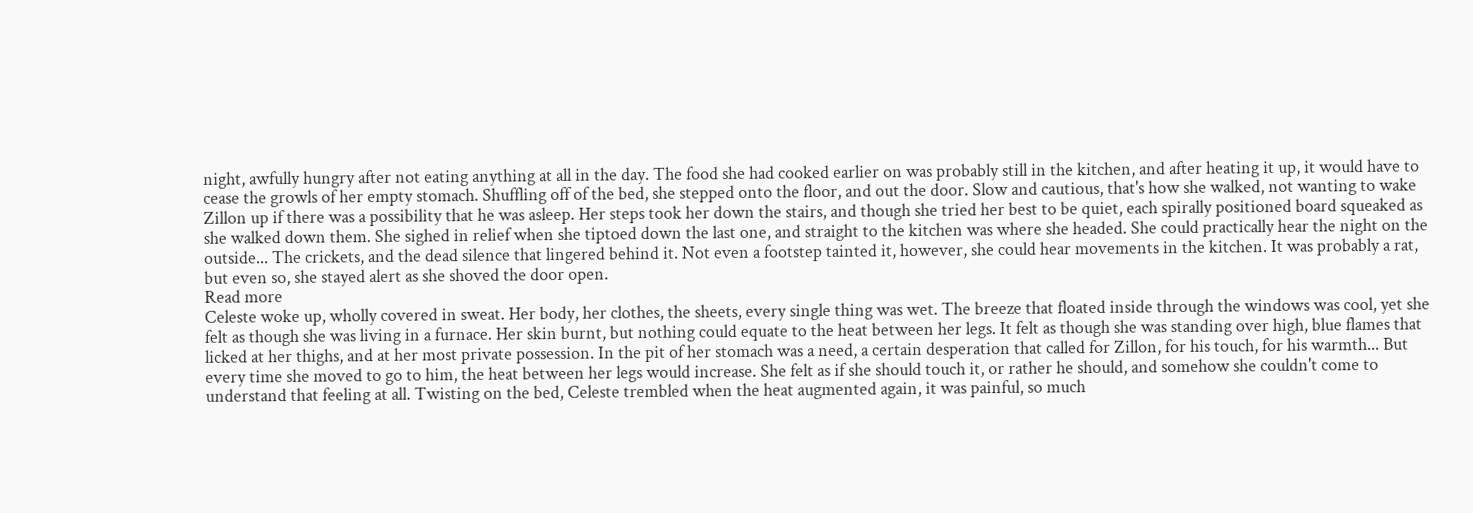night, awfully hungry after not eating anything at all in the day. The food she had cooked earlier on was probably still in the kitchen, and after heating it up, it would have to cease the growls of her empty stomach. Shuffling off of the bed, she stepped onto the floor, and out the door. Slow and cautious, that's how she walked, not wanting to wake Zillon up if there was a possibility that he was asleep. Her steps took her down the stairs, and though she tried her best to be quiet, each spirally positioned board squeaked as she walked down them. She sighed in relief when she tiptoed down the last one, and straight to the kitchen was where she headed. She could practically hear the night on the outside... The crickets, and the dead silence that lingered behind it. Not even a footstep tainted it, however, she could hear movements in the kitchen. It was probably a rat, but even so, she stayed alert as she shoved the door open.
Read more
Celeste woke up, wholly covered in sweat. Her body, her clothes, the sheets, every single thing was wet. The breeze that floated inside through the windows was cool, yet she felt as though she was living in a furnace. Her skin burnt, but nothing could equate to the heat between her legs. It felt as though she was standing over high, blue flames that licked at her thighs, and at her most private possession. In the pit of her stomach was a need, a certain desperation that called for Zillon, for his touch, for his warmth... But every time she moved to go to him, the heat between her legs would increase. She felt as if she should touch it, or rather he should, and somehow she couldn't come to understand that feeling at all. Twisting on the bed, Celeste trembled when the heat augmented again, it was painful, so much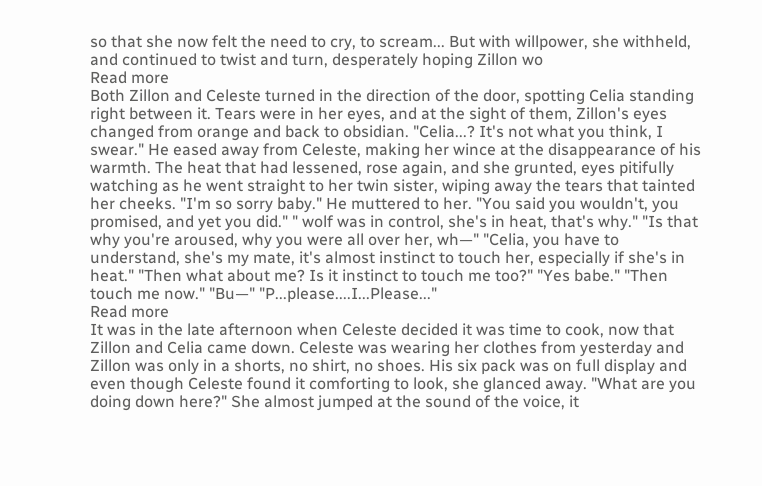so that she now felt the need to cry, to scream... But with willpower, she withheld, and continued to twist and turn, desperately hoping Zillon wo
Read more
Both Zillon and Celeste turned in the direction of the door, spotting Celia standing right between it. Tears were in her eyes, and at the sight of them, Zillon's eyes changed from orange and back to obsidian. "Celia...? It's not what you think, I swear." He eased away from Celeste, making her wince at the disappearance of his warmth. The heat that had lessened, rose again, and she grunted, eyes pitifully watching as he went straight to her twin sister, wiping away the tears that tainted her cheeks. "I'm so sorry baby." He muttered to her. "You said you wouldn't, you promised, and yet you did." " wolf was in control, she's in heat, that's why." "Is that why you're aroused, why you were all over her, wh—" "Celia, you have to understand, she's my mate, it's almost instinct to touch her, especially if she's in heat." "Then what about me? Is it instinct to touch me too?" "Yes babe." "Then touch me now." "Bu—" "P...please....I...Please..."
Read more
It was in the late afternoon when Celeste decided it was time to cook, now that Zillon and Celia came down. Celeste was wearing her clothes from yesterday and Zillon was only in a shorts, no shirt, no shoes. His six pack was on full display and even though Celeste found it comforting to look, she glanced away. "What are you doing down here?" She almost jumped at the sound of the voice, it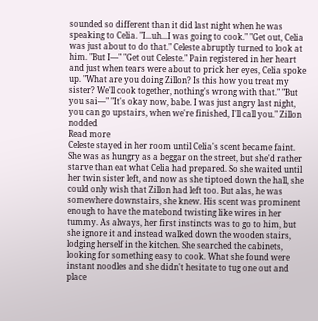sounded so different than it did last night when he was speaking to Celia. "I...uh...I was going to cook." "Get out, Celia was just about to do that." Celeste abruptly turned to look at him. "But I—" "Get out Celeste." Pain registered in her heart and just when tears were about to prick her eyes, Celia spoke up. "What are you doing Zillon? Is this how you treat my sister? We'll cook together, nothing's wrong with that." "But you sai—" "It's okay now, babe. I was just angry last night, you can go upstairs, when we're finished, I'll call you." Zillon nodded
Read more
Celeste stayed in her room until Celia's scent became faint. She was as hungry as a beggar on the street, but she'd rather starve than eat what Celia had prepared. So she waited until her twin sister left, and now as she tiptoed down the hall, she could only wish that Zillon had left too. But alas, he was somewhere downstairs, she knew. His scent was prominent enough to have the matebond twisting like wires in her tummy. As always, her first instincts was to go to him, but she ignore it and instead walked down the wooden stairs, lodging herself in the kitchen. She searched the cabinets, looking for something easy to cook. What she found were instant noodles and she didn't hesitate to tug one out and place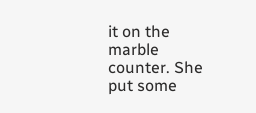it on the marble counter. She put some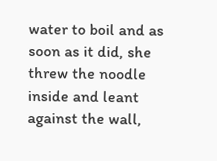water to boil and as soon as it did, she threw the noodle inside and leant against the wall,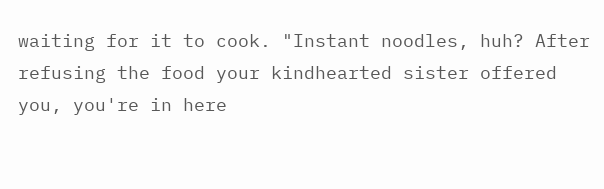waiting for it to cook. "Instant noodles, huh? After refusing the food your kindhearted sister offered you, you're in here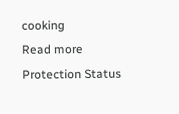cooking
Read more Protection Status